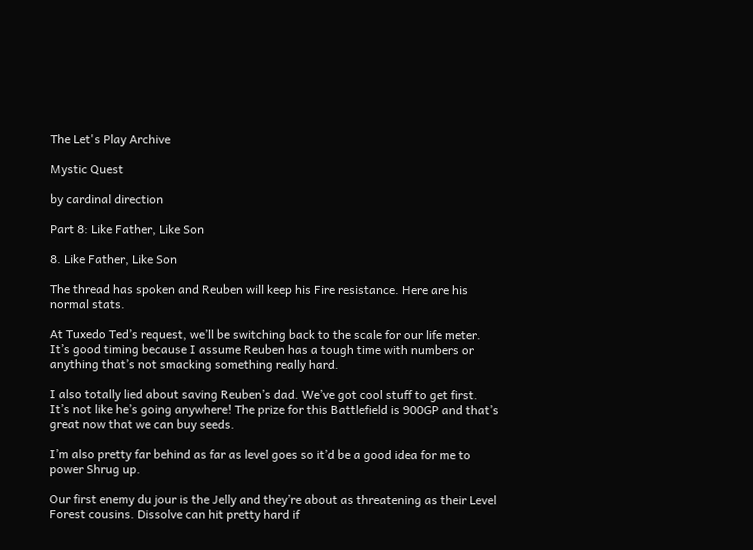The Let's Play Archive

Mystic Quest

by cardinal direction

Part 8: Like Father, Like Son

8. Like Father, Like Son

The thread has spoken and Reuben will keep his Fire resistance. Here are his normal stats.

At Tuxedo Ted’s request, we’ll be switching back to the scale for our life meter. It’s good timing because I assume Reuben has a tough time with numbers or anything that’s not smacking something really hard.

I also totally lied about saving Reuben’s dad. We’ve got cool stuff to get first. It’s not like he’s going anywhere! The prize for this Battlefield is 900GP and that’s great now that we can buy seeds.

I’m also pretty far behind as far as level goes so it’d be a good idea for me to power Shrug up.

Our first enemy du jour is the Jelly and they’re about as threatening as their Level Forest cousins. Dissolve can hit pretty hard if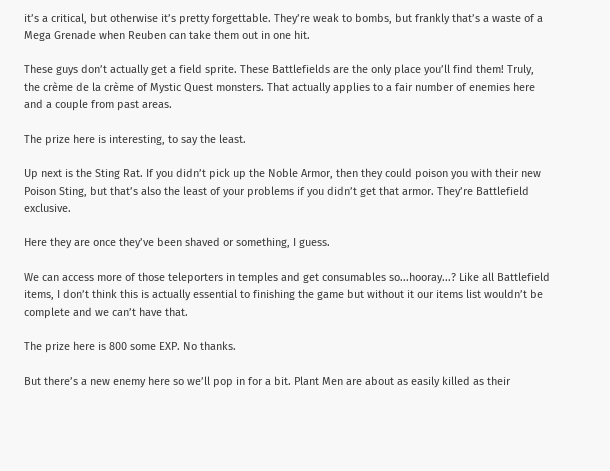it’s a critical, but otherwise it’s pretty forgettable. They’re weak to bombs, but frankly that’s a waste of a Mega Grenade when Reuben can take them out in one hit.

These guys don’t actually get a field sprite. These Battlefields are the only place you’ll find them! Truly, the crème de la crème of Mystic Quest monsters. That actually applies to a fair number of enemies here and a couple from past areas.

The prize here is interesting, to say the least.

Up next is the Sting Rat. If you didn’t pick up the Noble Armor, then they could poison you with their new Poison Sting, but that’s also the least of your problems if you didn’t get that armor. They’re Battlefield exclusive.

Here they are once they’ve been shaved or something, I guess.

We can access more of those teleporters in temples and get consumables so...hooray...? Like all Battlefield items, I don’t think this is actually essential to finishing the game but without it our items list wouldn’t be complete and we can’t have that.

The prize here is 800 some EXP. No thanks.

But there’s a new enemy here so we’ll pop in for a bit. Plant Men are about as easily killed as their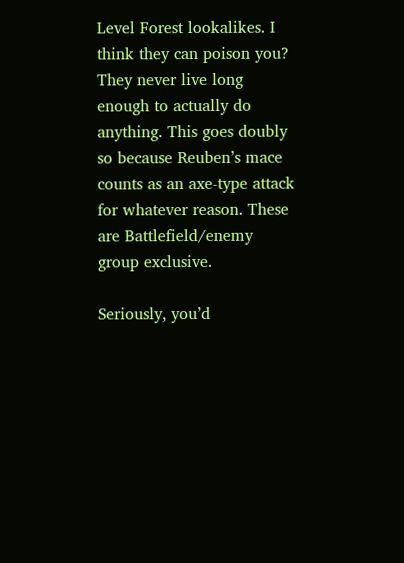Level Forest lookalikes. I think they can poison you? They never live long enough to actually do anything. This goes doubly so because Reuben’s mace counts as an axe-type attack for whatever reason. These are Battlefield/enemy group exclusive.

Seriously, you’d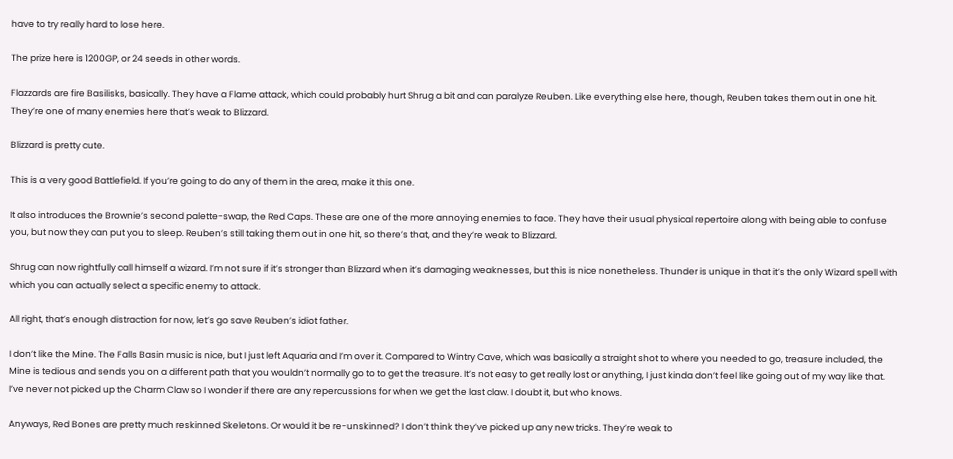have to try really hard to lose here.

The prize here is 1200GP, or 24 seeds in other words.

Flazzards are fire Basilisks, basically. They have a Flame attack, which could probably hurt Shrug a bit and can paralyze Reuben. Like everything else here, though, Reuben takes them out in one hit. They’re one of many enemies here that’s weak to Blizzard.

Blizzard is pretty cute.

This is a very good Battlefield. If you’re going to do any of them in the area, make it this one.

It also introduces the Brownie’s second palette-swap, the Red Caps. These are one of the more annoying enemies to face. They have their usual physical repertoire along with being able to confuse you, but now they can put you to sleep. Reuben’s still taking them out in one hit, so there’s that, and they’re weak to Blizzard.

Shrug can now rightfully call himself a wizard. I’m not sure if it’s stronger than Blizzard when it’s damaging weaknesses, but this is nice nonetheless. Thunder is unique in that it’s the only Wizard spell with which you can actually select a specific enemy to attack.

All right, that’s enough distraction for now, let’s go save Reuben’s idiot father.

I don’t like the Mine. The Falls Basin music is nice, but I just left Aquaria and I’m over it. Compared to Wintry Cave, which was basically a straight shot to where you needed to go, treasure included, the Mine is tedious and sends you on a different path that you wouldn’t normally go to to get the treasure. It’s not easy to get really lost or anything, I just kinda don’t feel like going out of my way like that. I’ve never not picked up the Charm Claw so I wonder if there are any repercussions for when we get the last claw. I doubt it, but who knows.

Anyways, Red Bones are pretty much reskinned Skeletons. Or would it be re-unskinned? I don’t think they’ve picked up any new tricks. They’re weak to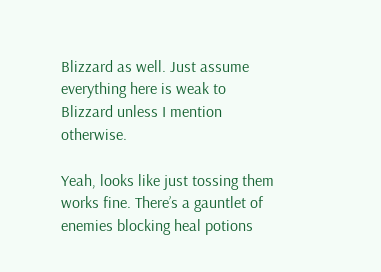Blizzard as well. Just assume everything here is weak to Blizzard unless I mention otherwise.

Yeah, looks like just tossing them works fine. There’s a gauntlet of enemies blocking heal potions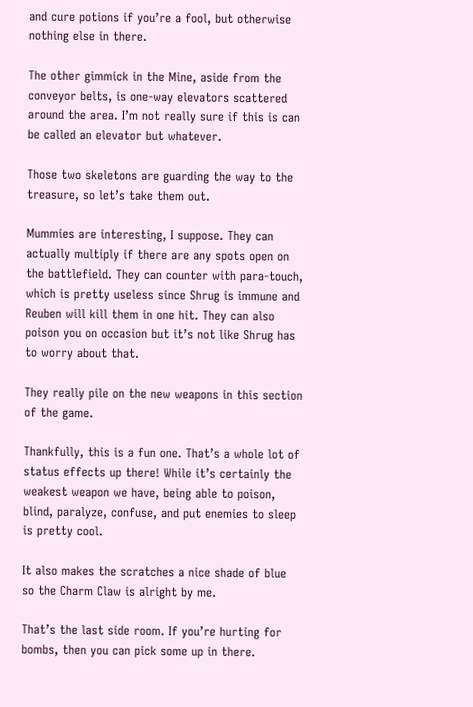and cure potions if you’re a fool, but otherwise nothing else in there.

The other gimmick in the Mine, aside from the conveyor belts, is one-way elevators scattered around the area. I’m not really sure if this is can be called an elevator but whatever.

Those two skeletons are guarding the way to the treasure, so let’s take them out.

Mummies are interesting, I suppose. They can actually multiply if there are any spots open on the battlefield. They can counter with para-touch, which is pretty useless since Shrug is immune and Reuben will kill them in one hit. They can also poison you on occasion but it’s not like Shrug has to worry about that.

They really pile on the new weapons in this section of the game.

Thankfully, this is a fun one. That’s a whole lot of status effects up there! While it’s certainly the weakest weapon we have, being able to poison, blind, paralyze, confuse, and put enemies to sleep is pretty cool.

It also makes the scratches a nice shade of blue so the Charm Claw is alright by me.

That’s the last side room. If you’re hurting for bombs, then you can pick some up in there.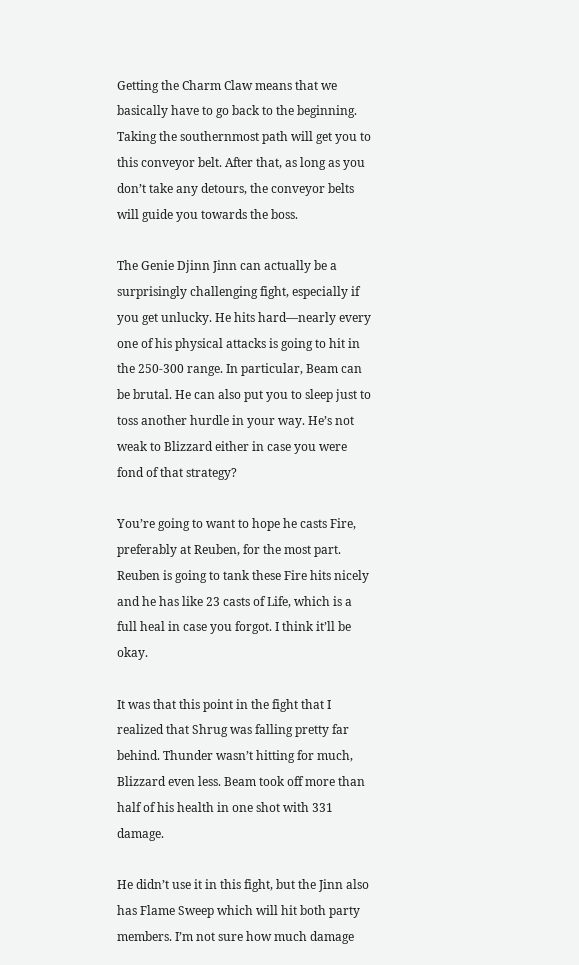Getting the Charm Claw means that we basically have to go back to the beginning. Taking the southernmost path will get you to this conveyor belt. After that, as long as you don’t take any detours, the conveyor belts will guide you towards the boss.

The Genie Djinn Jinn can actually be a surprisingly challenging fight, especially if you get unlucky. He hits hard—nearly every one of his physical attacks is going to hit in the 250-300 range. In particular, Beam can be brutal. He can also put you to sleep just to toss another hurdle in your way. He’s not weak to Blizzard either in case you were fond of that strategy?

You’re going to want to hope he casts Fire, preferably at Reuben, for the most part. Reuben is going to tank these Fire hits nicely and he has like 23 casts of Life, which is a full heal in case you forgot. I think it’ll be okay.

It was that this point in the fight that I realized that Shrug was falling pretty far behind. Thunder wasn’t hitting for much, Blizzard even less. Beam took off more than half of his health in one shot with 331 damage.

He didn’t use it in this fight, but the Jinn also has Flame Sweep which will hit both party members. I’m not sure how much damage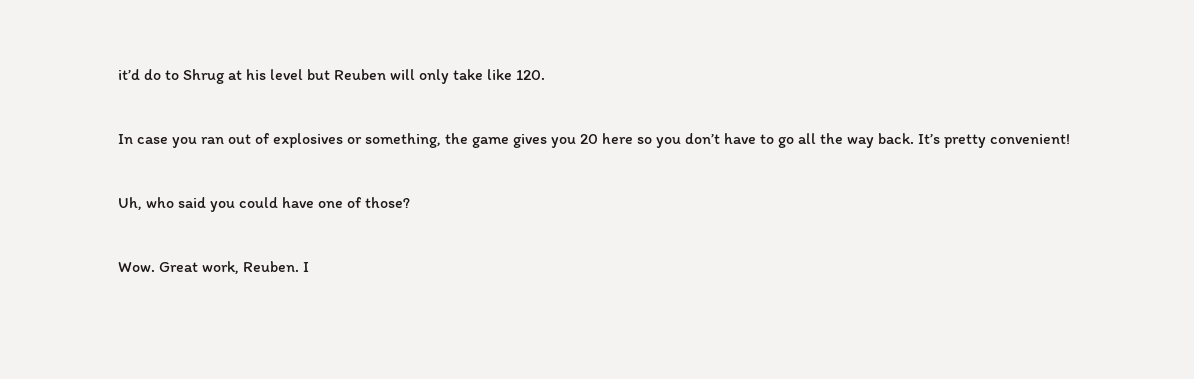it’d do to Shrug at his level but Reuben will only take like 120.

In case you ran out of explosives or something, the game gives you 20 here so you don’t have to go all the way back. It’s pretty convenient!

Uh, who said you could have one of those?

Wow. Great work, Reuben. I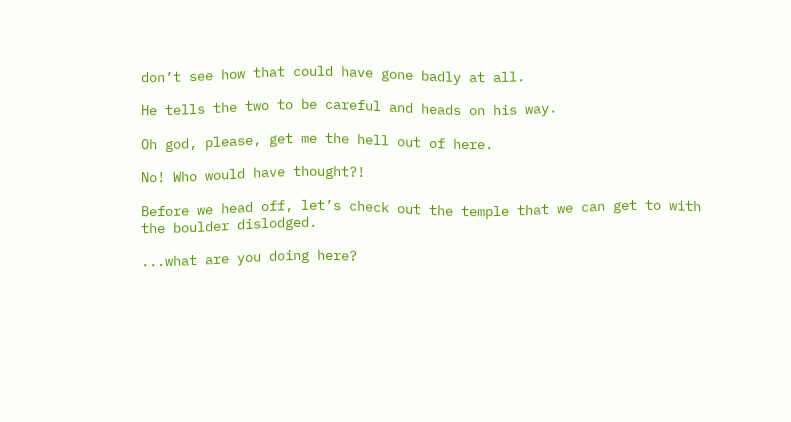don’t see how that could have gone badly at all.

He tells the two to be careful and heads on his way.

Oh god, please, get me the hell out of here.

No! Who would have thought?!

Before we head off, let’s check out the temple that we can get to with the boulder dislodged.

...what are you doing here?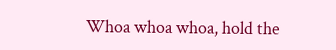Whoa whoa whoa, hold the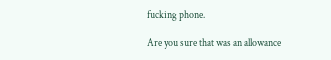fucking phone.

Are you sure that was an allowance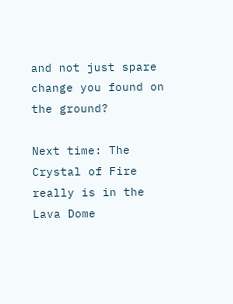and not just spare change you found on the ground?

Next time: The Crystal of Fire really is in the Lava Dome